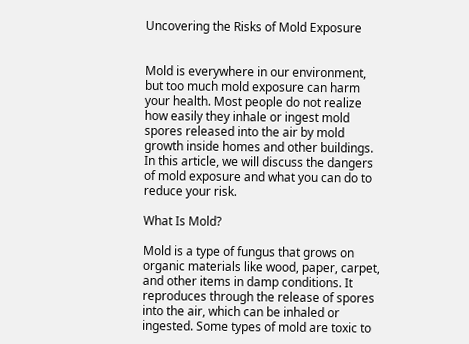Uncovering the Risks of Mold Exposure


Mold is everywhere in our environment, but too much mold exposure can harm your health. Most people do not realize how easily they inhale or ingest mold spores released into the air by mold growth inside homes and other buildings. In this article, we will discuss the dangers of mold exposure and what you can do to reduce your risk.

What Is Mold?

Mold is a type of fungus that grows on organic materials like wood, paper, carpet, and other items in damp conditions. It reproduces through the release of spores into the air, which can be inhaled or ingested. Some types of mold are toxic to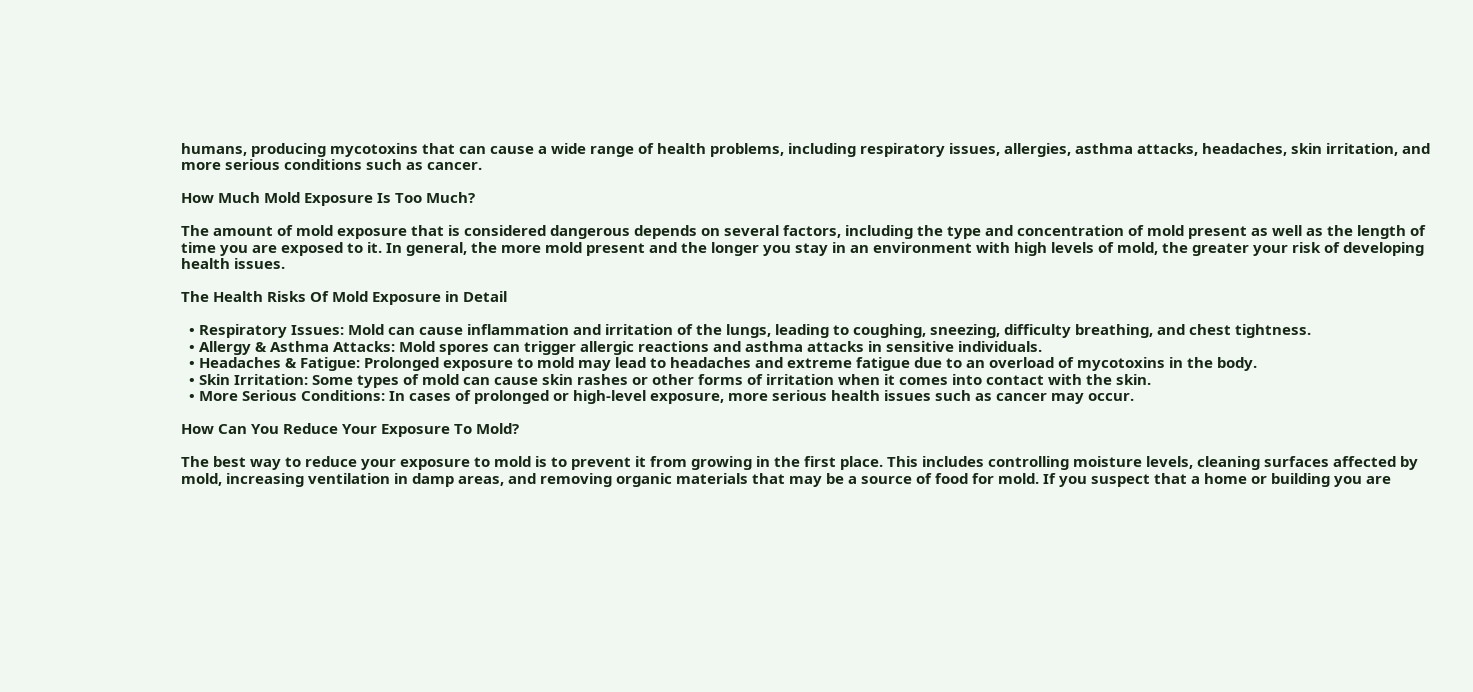humans, producing mycotoxins that can cause a wide range of health problems, including respiratory issues, allergies, asthma attacks, headaches, skin irritation, and more serious conditions such as cancer.

How Much Mold Exposure Is Too Much?

The amount of mold exposure that is considered dangerous depends on several factors, including the type and concentration of mold present as well as the length of time you are exposed to it. In general, the more mold present and the longer you stay in an environment with high levels of mold, the greater your risk of developing health issues.

The Health Risks Of Mold Exposure in Detail

  • Respiratory Issues: Mold can cause inflammation and irritation of the lungs, leading to coughing, sneezing, difficulty breathing, and chest tightness.
  • Allergy & Asthma Attacks: Mold spores can trigger allergic reactions and asthma attacks in sensitive individuals.
  • Headaches & Fatigue: Prolonged exposure to mold may lead to headaches and extreme fatigue due to an overload of mycotoxins in the body.
  • Skin Irritation: Some types of mold can cause skin rashes or other forms of irritation when it comes into contact with the skin.
  • More Serious Conditions: In cases of prolonged or high-level exposure, more serious health issues such as cancer may occur.

How Can You Reduce Your Exposure To Mold?

The best way to reduce your exposure to mold is to prevent it from growing in the first place. This includes controlling moisture levels, cleaning surfaces affected by mold, increasing ventilation in damp areas, and removing organic materials that may be a source of food for mold. If you suspect that a home or building you are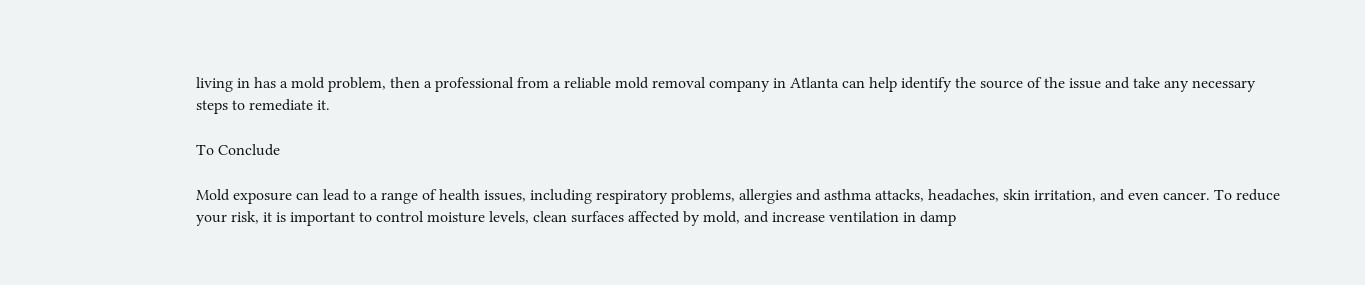living in has a mold problem, then a professional from a reliable mold removal company in Atlanta can help identify the source of the issue and take any necessary steps to remediate it.

To Conclude

Mold exposure can lead to a range of health issues, including respiratory problems, allergies and asthma attacks, headaches, skin irritation, and even cancer. To reduce your risk, it is important to control moisture levels, clean surfaces affected by mold, and increase ventilation in damp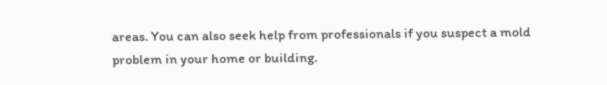areas. You can also seek help from professionals if you suspect a mold problem in your home or building.